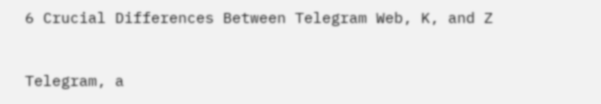6 Crucial Differences Between Telegram Web, K, and Z


Telegram, a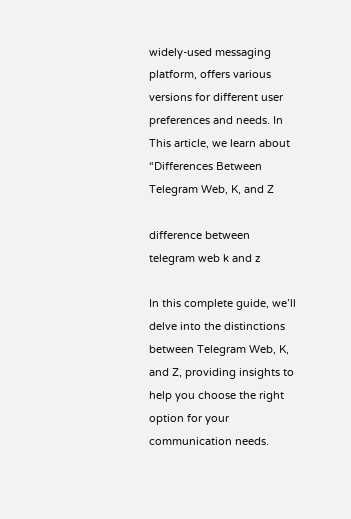widely-used messaging platform, offers various versions for different user preferences and needs. In This article, we learn about “Differences Between Telegram Web, K, and Z

difference between telegram web k and z

In this complete guide, we’ll delve into the distinctions between Telegram Web, K, and Z, providing insights to help you choose the right option for your communication needs.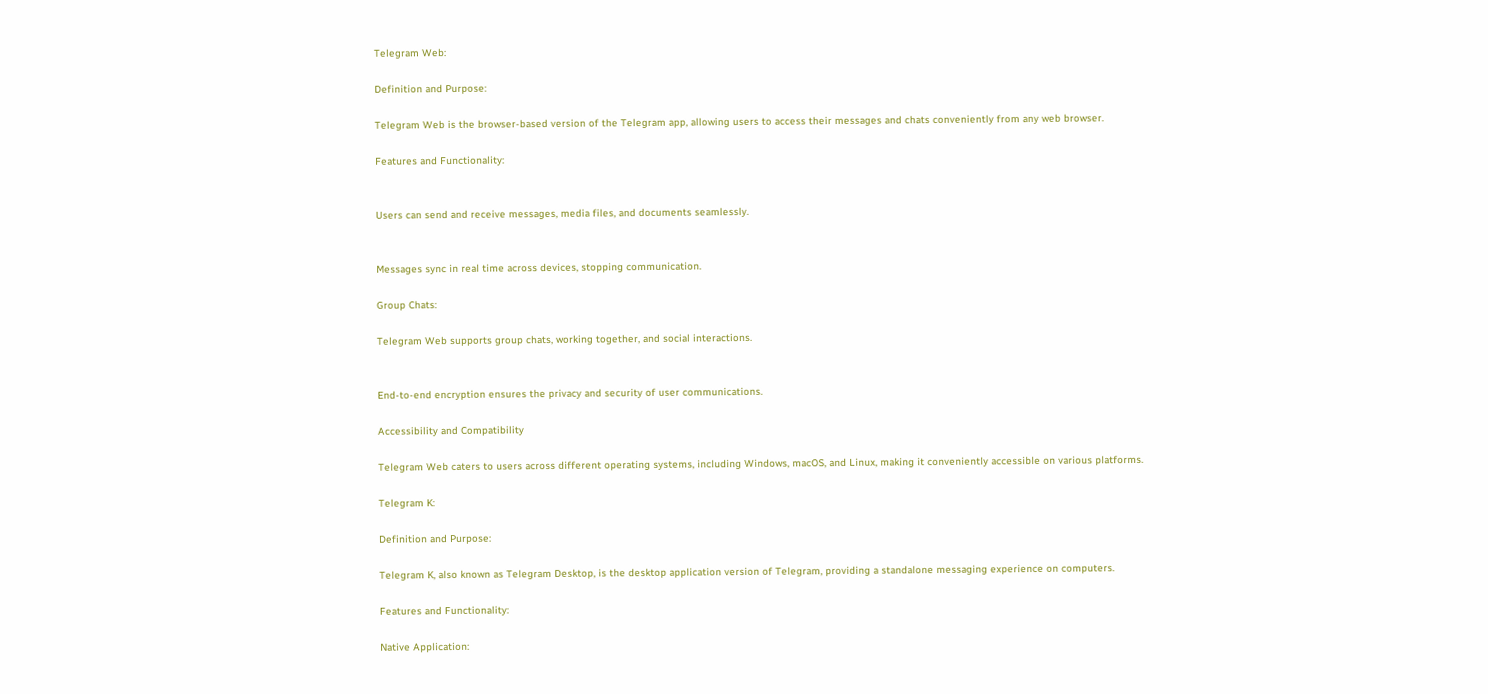Telegram Web:

Definition and Purpose:

Telegram Web is the browser-based version of the Telegram app, allowing users to access their messages and chats conveniently from any web browser.

Features and Functionality:


Users can send and receive messages, media files, and documents seamlessly.


Messages sync in real time across devices, stopping communication.

Group Chats:

Telegram Web supports group chats, working together, and social interactions.


End-to-end encryption ensures the privacy and security of user communications.

Accessibility and Compatibility

Telegram Web caters to users across different operating systems, including Windows, macOS, and Linux, making it conveniently accessible on various platforms.

Telegram K:

Definition and Purpose:

Telegram K, also known as Telegram Desktop, is the desktop application version of Telegram, providing a standalone messaging experience on computers.

Features and Functionality:

Native Application: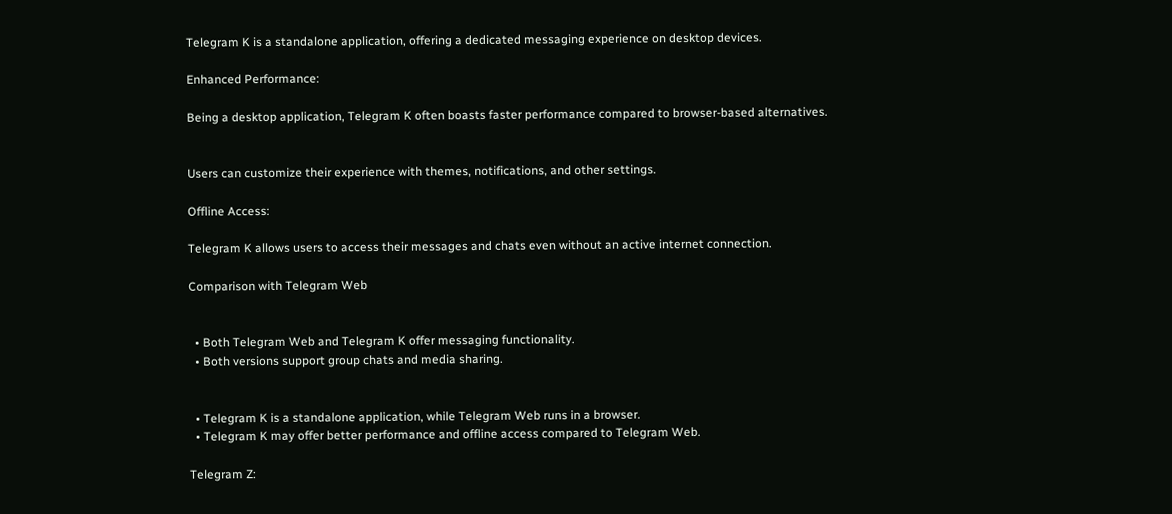Telegram K is a standalone application, offering a dedicated messaging experience on desktop devices.

Enhanced Performance:

Being a desktop application, Telegram K often boasts faster performance compared to browser-based alternatives.


Users can customize their experience with themes, notifications, and other settings.

Offline Access:

Telegram K allows users to access their messages and chats even without an active internet connection.

Comparison with Telegram Web


  • Both Telegram Web and Telegram K offer messaging functionality.
  • Both versions support group chats and media sharing.


  • Telegram K is a standalone application, while Telegram Web runs in a browser.
  • Telegram K may offer better performance and offline access compared to Telegram Web.

Telegram Z: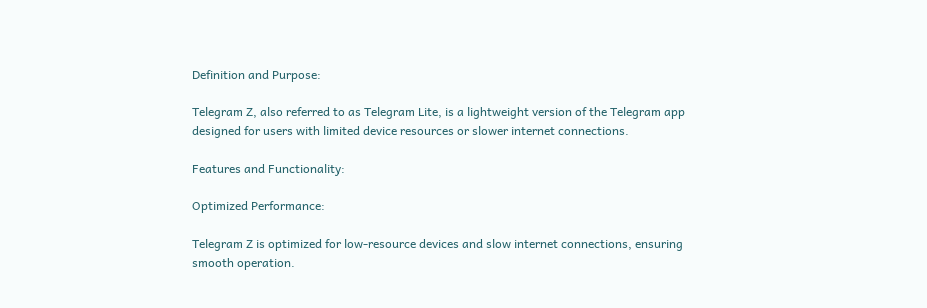Definition and Purpose:

Telegram Z, also referred to as Telegram Lite, is a lightweight version of the Telegram app designed for users with limited device resources or slower internet connections.

Features and Functionality:

Optimized Performance:

Telegram Z is optimized for low-resource devices and slow internet connections, ensuring smooth operation.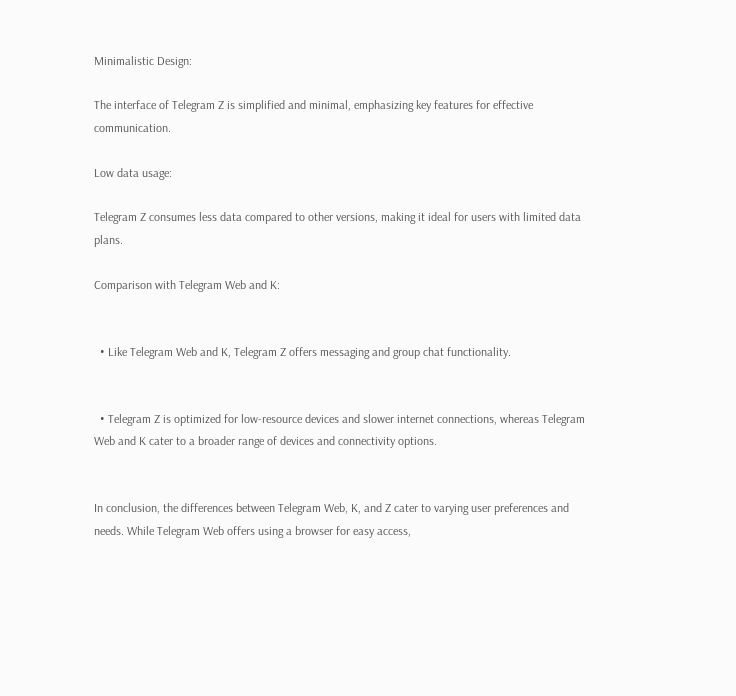Minimalistic Design:

The interface of Telegram Z is simplified and minimal, emphasizing key features for effective communication.

Low data usage:

Telegram Z consumes less data compared to other versions, making it ideal for users with limited data plans.

Comparison with Telegram Web and K:


  • Like Telegram Web and K, Telegram Z offers messaging and group chat functionality.


  • Telegram Z is optimized for low-resource devices and slower internet connections, whereas Telegram Web and K cater to a broader range of devices and connectivity options.


In conclusion, the differences between Telegram Web, K, and Z cater to varying user preferences and needs. While Telegram Web offers using a browser for easy access,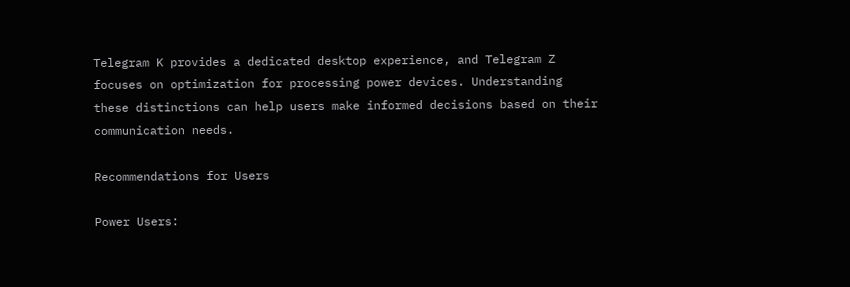Telegram K provides a dedicated desktop experience, and Telegram Z focuses on optimization for processing power devices. Understanding these distinctions can help users make informed decisions based on their communication needs.

Recommendations for Users

Power Users: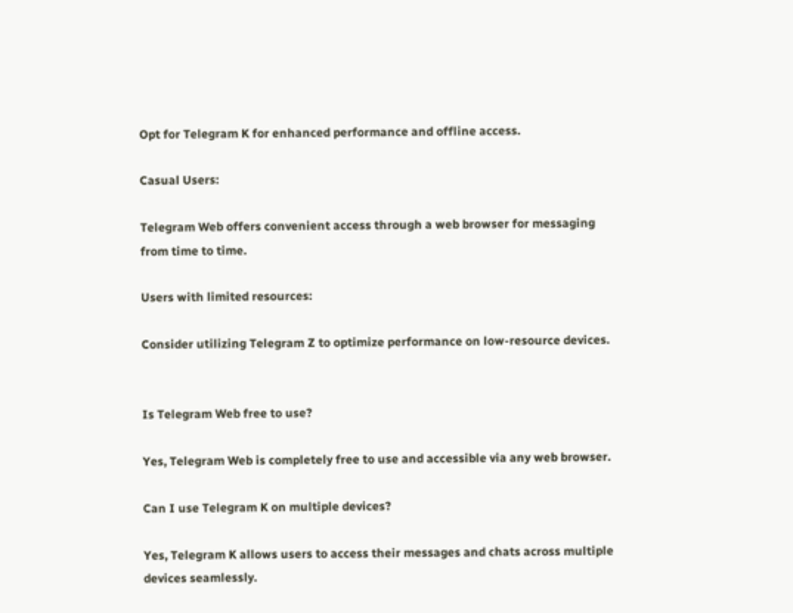Opt for Telegram K for enhanced performance and offline access.

Casual Users:

Telegram Web offers convenient access through a web browser for messaging from time to time.

Users with limited resources:

Consider utilizing Telegram Z to optimize performance on low-resource devices.


Is Telegram Web free to use?

Yes, Telegram Web is completely free to use and accessible via any web browser.

Can I use Telegram K on multiple devices?

Yes, Telegram K allows users to access their messages and chats across multiple devices seamlessly.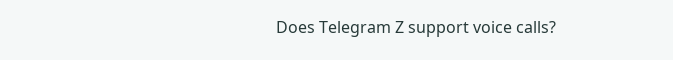Does Telegram Z support voice calls?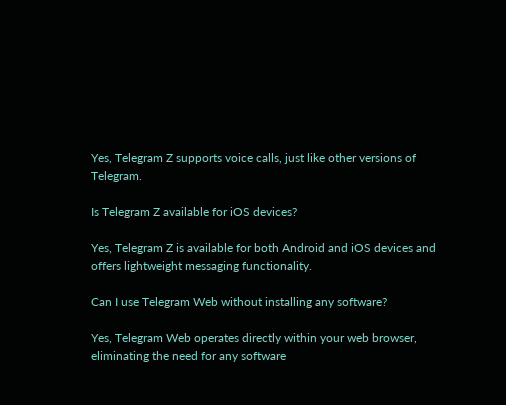Yes, Telegram Z supports voice calls, just like other versions of Telegram.

Is Telegram Z available for iOS devices?

Yes, Telegram Z is available for both Android and iOS devices and offers lightweight messaging functionality.

Can I use Telegram Web without installing any software?

Yes, Telegram Web operates directly within your web browser, eliminating the need for any software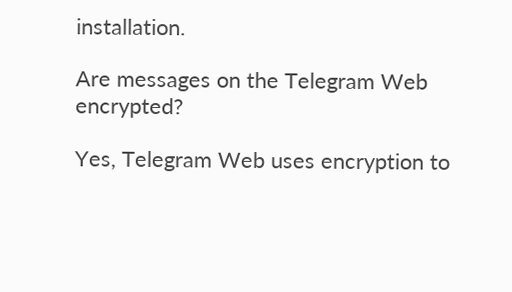installation.

Are messages on the Telegram Web encrypted?

Yes, Telegram Web uses encryption to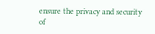ensure the privacy and security of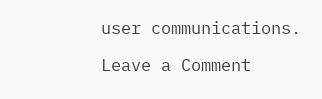user communications.

Leave a Comment